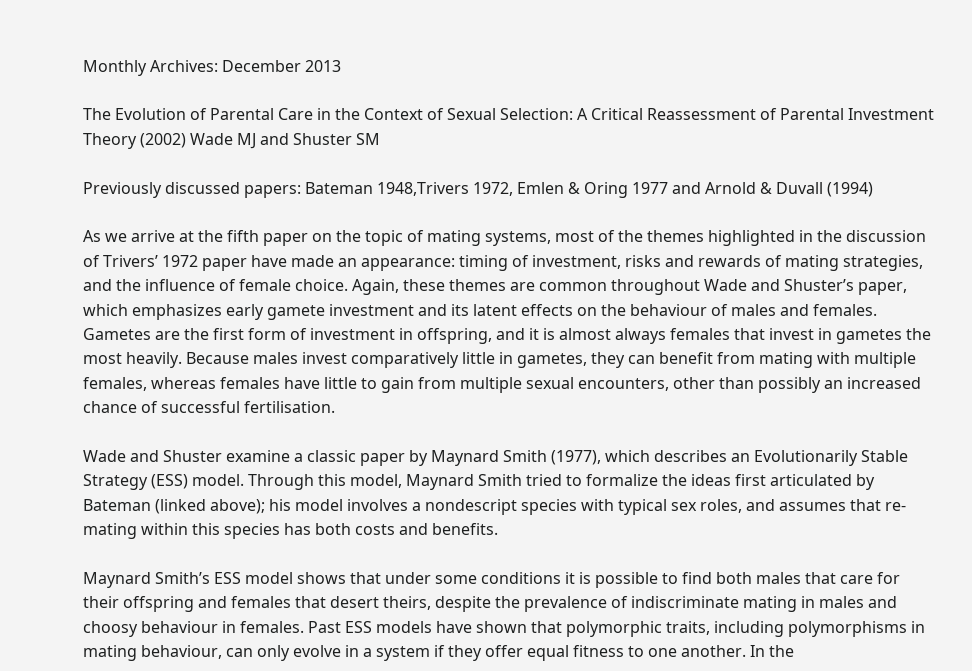Monthly Archives: December 2013

The Evolution of Parental Care in the Context of Sexual Selection: A Critical Reassessment of Parental Investment Theory (2002) Wade MJ and Shuster SM

Previously discussed papers: Bateman 1948,Trivers 1972, Emlen & Oring 1977 and Arnold & Duvall (1994)

As we arrive at the fifth paper on the topic of mating systems, most of the themes highlighted in the discussion of Trivers’ 1972 paper have made an appearance: timing of investment, risks and rewards of mating strategies, and the influence of female choice. Again, these themes are common throughout Wade and Shuster’s paper, which emphasizes early gamete investment and its latent effects on the behaviour of males and females. Gametes are the first form of investment in offspring, and it is almost always females that invest in gametes the most heavily. Because males invest comparatively little in gametes, they can benefit from mating with multiple females, whereas females have little to gain from multiple sexual encounters, other than possibly an increased chance of successful fertilisation.

Wade and Shuster examine a classic paper by Maynard Smith (1977), which describes an Evolutionarily Stable Strategy (ESS) model. Through this model, Maynard Smith tried to formalize the ideas first articulated by Bateman (linked above); his model involves a nondescript species with typical sex roles, and assumes that re-mating within this species has both costs and benefits.

Maynard Smith’s ESS model shows that under some conditions it is possible to find both males that care for their offspring and females that desert theirs, despite the prevalence of indiscriminate mating in males and choosy behaviour in females. Past ESS models have shown that polymorphic traits, including polymorphisms in mating behaviour, can only evolve in a system if they offer equal fitness to one another. In the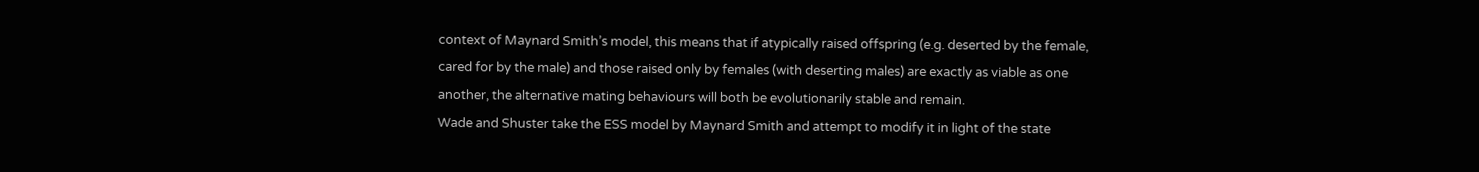context of Maynard Smith’s model, this means that if atypically raised offspring (e.g. deserted by the female, cared for by the male) and those raised only by females (with deserting males) are exactly as viable as one another, the alternative mating behaviours will both be evolutionarily stable and remain.
Wade and Shuster take the ESS model by Maynard Smith and attempt to modify it in light of the state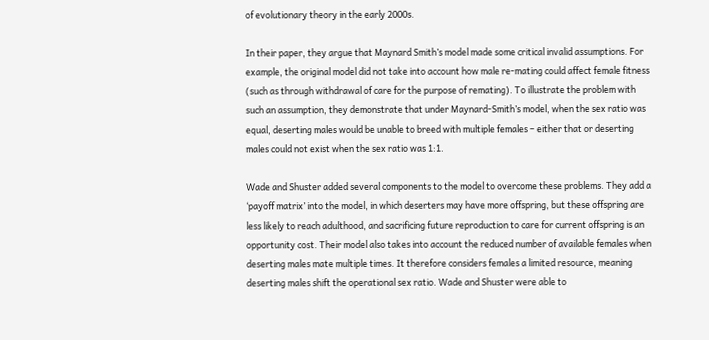of evolutionary theory in the early 2000s.

In their paper, they argue that Maynard Smith’s model made some critical invalid assumptions. For example, the original model did not take into account how male re-mating could affect female fitness (such as through withdrawal of care for the purpose of remating). To illustrate the problem with such an assumption, they demonstrate that under Maynard-Smith’s model, when the sex ratio was equal, deserting males would be unable to breed with multiple females – either that or deserting males could not exist when the sex ratio was 1:1.

Wade and Shuster added several components to the model to overcome these problems. They add a ‘payoff matrix’ into the model, in which deserters may have more offspring, but these offspring are less likely to reach adulthood, and sacrificing future reproduction to care for current offspring is an opportunity cost. Their model also takes into account the reduced number of available females when deserting males mate multiple times. It therefore considers females a limited resource, meaning deserting males shift the operational sex ratio. Wade and Shuster were able to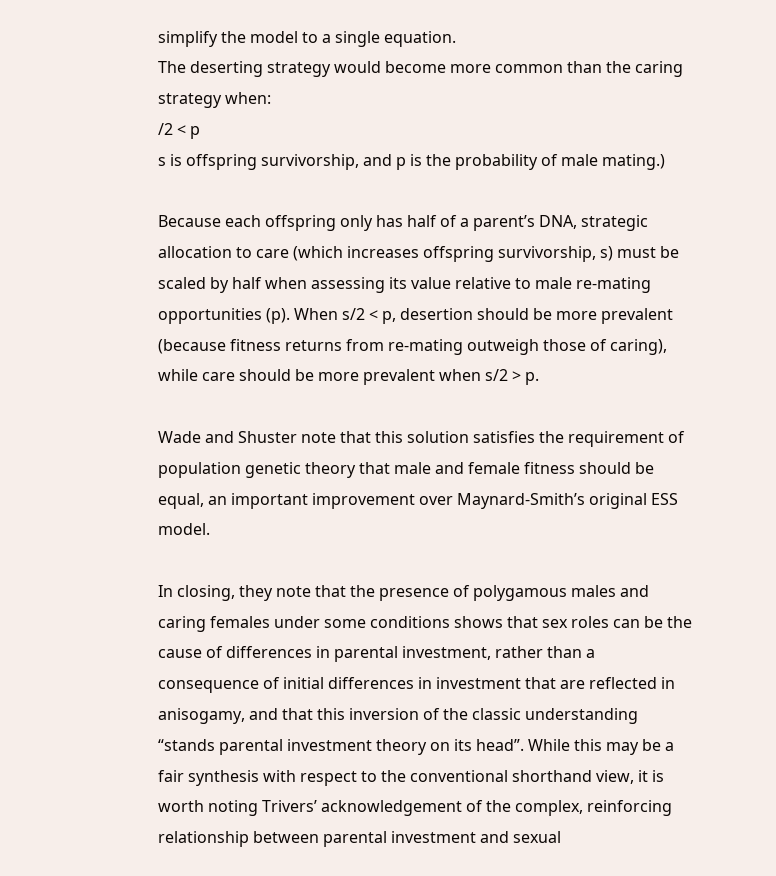simplify the model to a single equation.
The deserting strategy would become more common than the caring strategy when:
/2 < p
s is offspring survivorship, and p is the probability of male mating.)

Because each offspring only has half of a parent’s DNA, strategic allocation to care (which increases offspring survivorship, s) must be scaled by half when assessing its value relative to male re-mating opportunities (p). When s/2 < p, desertion should be more prevalent (because fitness returns from re-mating outweigh those of caring), while care should be more prevalent when s/2 > p.

Wade and Shuster note that this solution satisfies the requirement of population genetic theory that male and female fitness should be equal, an important improvement over Maynard-Smith’s original ESS model.

In closing, they note that the presence of polygamous males and caring females under some conditions shows that sex roles can be the cause of differences in parental investment, rather than a consequence of initial differences in investment that are reflected in anisogamy, and that this inversion of the classic understanding “stands parental investment theory on its head”. While this may be a fair synthesis with respect to the conventional shorthand view, it is worth noting Trivers’ acknowledgement of the complex, reinforcing relationship between parental investment and sexual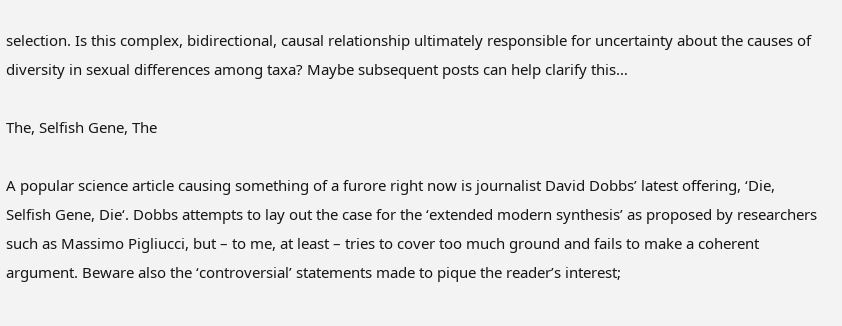selection. Is this complex, bidirectional, causal relationship ultimately responsible for uncertainty about the causes of diversity in sexual differences among taxa? Maybe subsequent posts can help clarify this…

The, Selfish Gene, The

A popular science article causing something of a furore right now is journalist David Dobbs’ latest offering, ‘Die, Selfish Gene, Die‘. Dobbs attempts to lay out the case for the ‘extended modern synthesis’ as proposed by researchers such as Massimo Pigliucci, but – to me, at least – tries to cover too much ground and fails to make a coherent argument. Beware also the ‘controversial’ statements made to pique the reader’s interest;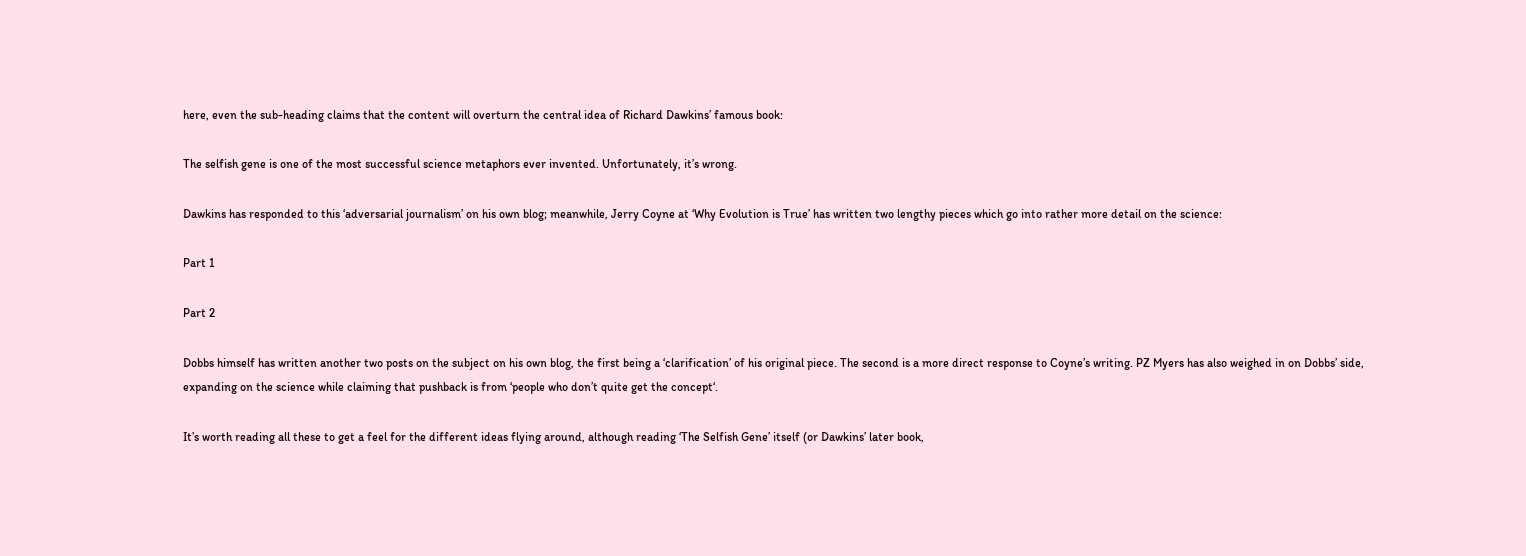here, even the sub-heading claims that the content will overturn the central idea of Richard Dawkins’ famous book:

The selfish gene is one of the most successful science metaphors ever invented. Unfortunately, it’s wrong.

Dawkins has responded to this ‘adversarial journalism’ on his own blog; meanwhile, Jerry Coyne at ‘Why Evolution is True’ has written two lengthy pieces which go into rather more detail on the science:

Part 1

Part 2

Dobbs himself has written another two posts on the subject on his own blog, the first being a ‘clarification’ of his original piece. The second is a more direct response to Coyne’s writing. PZ Myers has also weighed in on Dobbs’ side, expanding on the science while claiming that pushback is from ‘people who don’t quite get the concept‘.

It’s worth reading all these to get a feel for the different ideas flying around, although reading ‘The Selfish Gene’ itself (or Dawkins’ later book,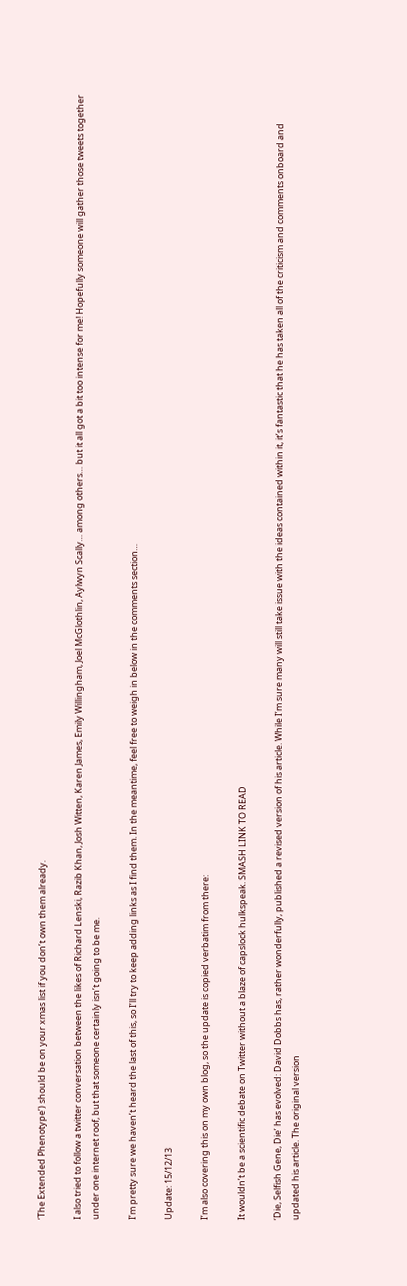‘The Extended Phenotype’) should be on your xmas list if you don’t own them already.

I also tried to follow a twitter conversation between the likes of Richard Lenski, Razib Khan, Josh Witten, Karen James, Emily Willingham, Joel McGlothlin, Aylwyn Scally… among others… but it all got a bit too intense for me! Hopefully someone will gather those tweets together under one internet roof, but that someone certainly isn’t going to be me.

I’m pretty sure we haven’t heard the last of this, so I’ll try to keep adding links as I find them. In the meantime, feel free to weigh in below in the comments section…

Update: 15/12/13

I’m also covering this on my own blog, so the update is copied verbatim from there:

It wouldn’t be a scientific debate on Twitter without a blaze of capslock hulkspeak. SMASH LINK TO READ

‘Die, Selfish Gene, Die’ has evolved: David Dobbs has, rather wonderfully, published a revised version of his article. While I’m sure many will still take issue with the ideas contained within it, it’s fantastic that he has taken all of the criticism and comments onboard and updated his article. The original version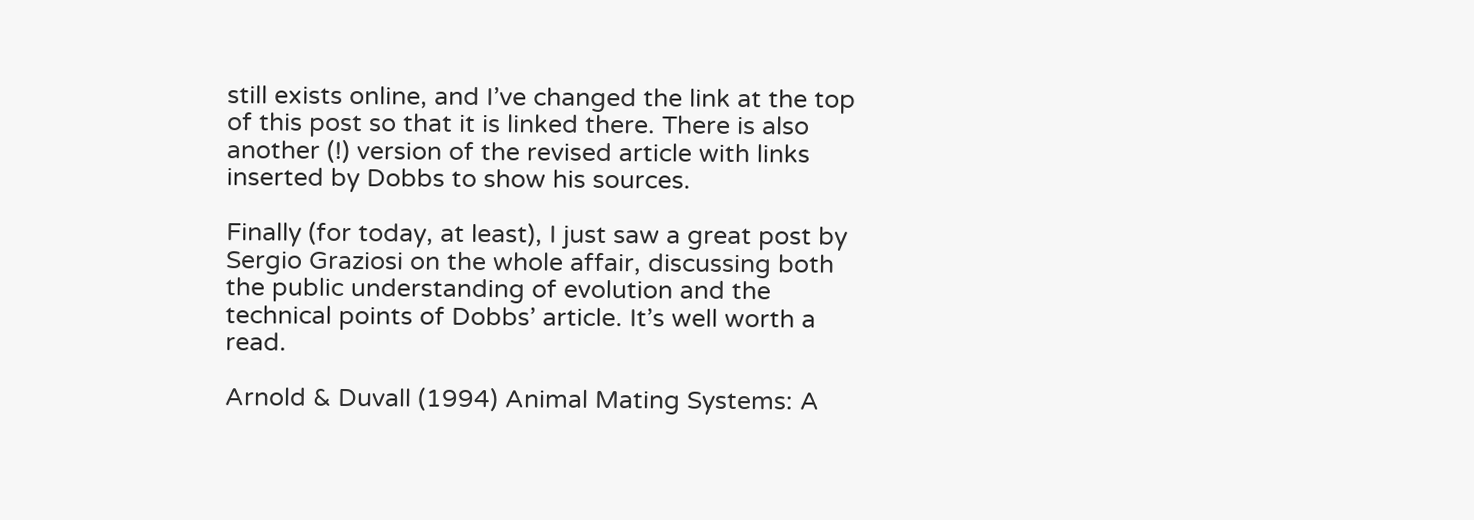still exists online, and I’ve changed the link at the top of this post so that it is linked there. There is also another (!) version of the revised article with links inserted by Dobbs to show his sources.

Finally (for today, at least), I just saw a great post by Sergio Graziosi on the whole affair, discussing both the public understanding of evolution and the technical points of Dobbs’ article. It’s well worth a read.

Arnold & Duvall (1994) Animal Mating Systems: A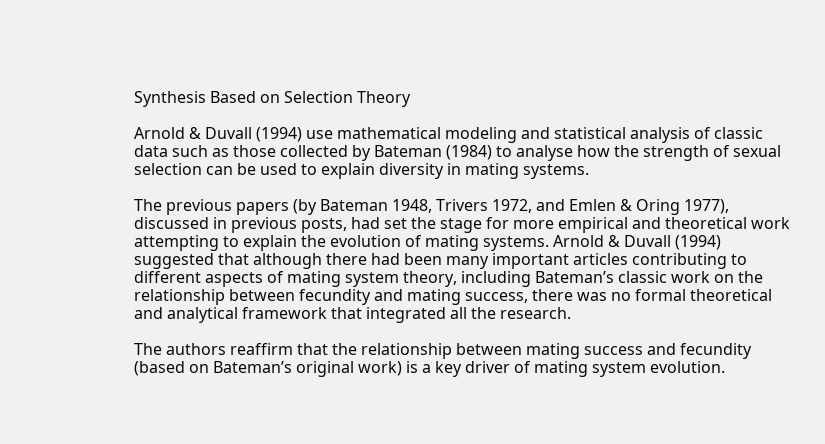Synthesis Based on Selection Theory

Arnold & Duvall (1994) use mathematical modeling and statistical analysis of classic data such as those collected by Bateman (1984) to analyse how the strength of sexual selection can be used to explain diversity in mating systems.

The previous papers (by Bateman 1948, Trivers 1972, and Emlen & Oring 1977), discussed in previous posts, had set the stage for more empirical and theoretical work attempting to explain the evolution of mating systems. Arnold & Duvall (1994) suggested that although there had been many important articles contributing to different aspects of mating system theory, including Bateman’s classic work on the relationship between fecundity and mating success, there was no formal theoretical and analytical framework that integrated all the research.

The authors reaffirm that the relationship between mating success and fecundity (based on Bateman’s original work) is a key driver of mating system evolution.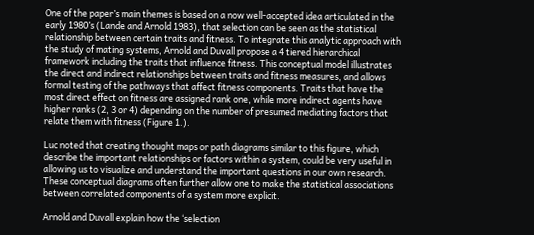One of the paper’s main themes is based on a now well-accepted idea articulated in the early 1980’s (Lande and Arnold 1983), that selection can be seen as the statistical relationship between certain traits and fitness. To integrate this analytic approach with the study of mating systems, Arnold and Duvall propose a 4 tiered hierarchical framework including the traits that influence fitness. This conceptual model illustrates the direct and indirect relationships between traits and fitness measures, and allows formal testing of the pathways that affect fitness components. Traits that have the most direct effect on fitness are assigned rank one, while more indirect agents have higher ranks (2, 3 or 4) depending on the number of presumed mediating factors that relate them with fitness (Figure 1.).

Luc noted that creating thought maps or path diagrams similar to this figure, which describe the important relationships or factors within a system, could be very useful in allowing us to visualize and understand the important questions in our own research. These conceptual diagrams often further allow one to make the statistical associations between correlated components of a system more explicit.

Arnold and Duvall explain how the ‘selection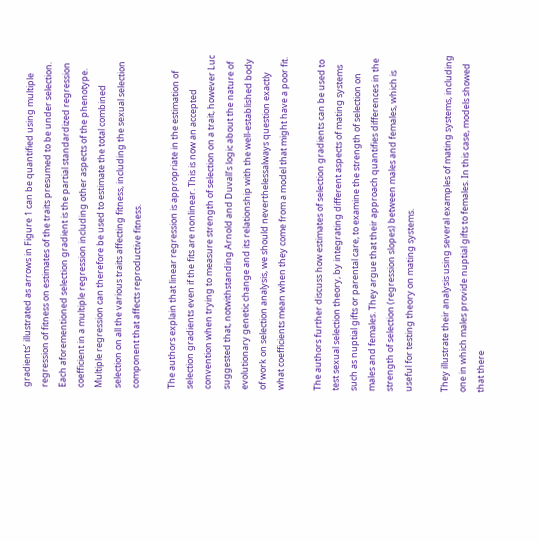gradients’ illustrated as arrows in Figure 1 can be quantified using multiple regression of fitness on estimates of the traits presumed to be under selection. Each aforementioned selection gradient is the partial standardized regression coefficient in a multiple regression including other aspects of the phenotype. Multiple regression can therefore be used to estimate the total combined selection on all the various traits affecting fitness, including the sexual selection component that affects reproductive fitness.

The authors explain that linear regression is appropriate in the estimation of selection gradients even if the fits are nonlinear. This is now an accepted convention when trying to measure strength of selection on a trait, however Luc suggested that, notwithstanding Arnold and Duvall’s logic about the nature of evolutionary genetic change and its relationship with the well-established body of work on selection analysis, we should neverthelessalways question exactly what coefficients mean when they come from a model that might have a poor fit.

The authors further discuss how estimates of selection gradients can be used to test sexual selection theory, by integrating different aspects of mating systems such as nuptial gifts or parental care, to examine the strength of selection on males and females. They argue that their approach quantifies differences in the strength of selection (regression slopes) between males and females, which is useful for testing theory on mating systems.

They illustrate their analysis using several examples of mating systems, including one in which males provide nuptial gifts to females. In this case, models showed that there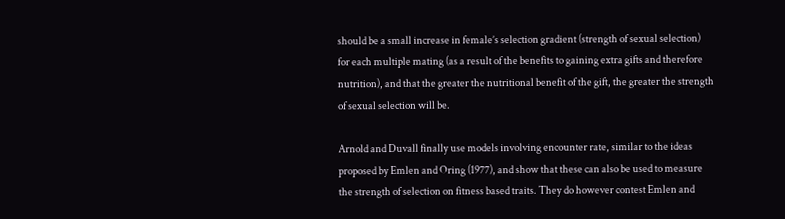should be a small increase in female’s selection gradient (strength of sexual selection) for each multiple mating (as a result of the benefits to gaining extra gifts and therefore nutrition), and that the greater the nutritional benefit of the gift, the greater the strength of sexual selection will be.

Arnold and Duvall finally use models involving encounter rate, similar to the ideas proposed by Emlen and Oring (1977), and show that these can also be used to measure the strength of selection on fitness based traits. They do however contest Emlen and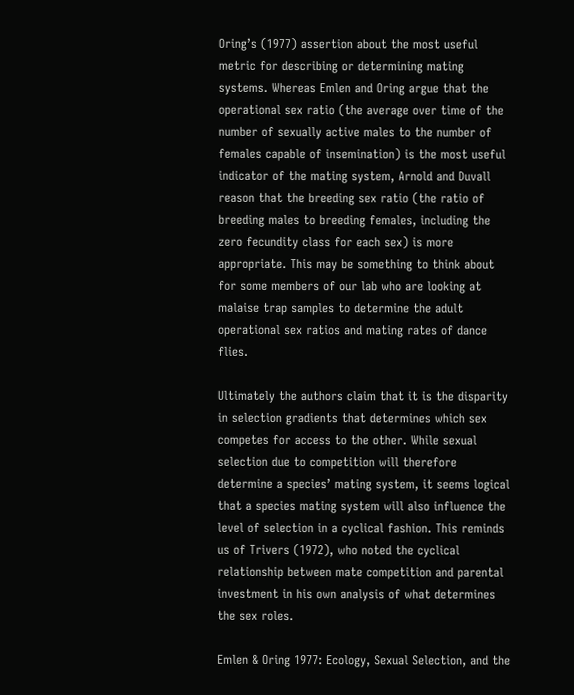Oring’s (1977) assertion about the most useful metric for describing or determining mating systems. Whereas Emlen and Oring argue that the operational sex ratio (the average over time of the number of sexually active males to the number of females capable of insemination) is the most useful indicator of the mating system, Arnold and Duvall reason that the breeding sex ratio (the ratio of breeding males to breeding females, including the zero fecundity class for each sex) is more appropriate. This may be something to think about for some members of our lab who are looking at malaise trap samples to determine the adult operational sex ratios and mating rates of dance flies.

Ultimately the authors claim that it is the disparity in selection gradients that determines which sex competes for access to the other. While sexual selection due to competition will therefore determine a species’ mating system, it seems logical that a species mating system will also influence the level of selection in a cyclical fashion. This reminds us of Trivers (1972), who noted the cyclical relationship between mate competition and parental investment in his own analysis of what determines the sex roles.

Emlen & Oring 1977: Ecology, Sexual Selection, and the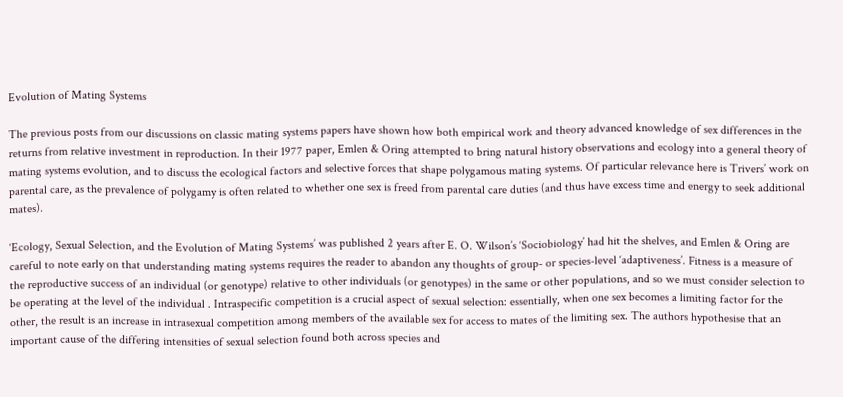Evolution of Mating Systems

The previous posts from our discussions on classic mating systems papers have shown how both empirical work and theory advanced knowledge of sex differences in the returns from relative investment in reproduction. In their 1977 paper, Emlen & Oring attempted to bring natural history observations and ecology into a general theory of mating systems evolution, and to discuss the ecological factors and selective forces that shape polygamous mating systems. Of particular relevance here is Trivers’ work on parental care, as the prevalence of polygamy is often related to whether one sex is freed from parental care duties (and thus have excess time and energy to seek additional mates).

‘Ecology, Sexual Selection, and the Evolution of Mating Systems’ was published 2 years after E. O. Wilson’s ‘Sociobiology’ had hit the shelves, and Emlen & Oring are careful to note early on that understanding mating systems requires the reader to abandon any thoughts of group- or species-level ‘adaptiveness’. Fitness is a measure of the reproductive success of an individual (or genotype) relative to other individuals (or genotypes) in the same or other populations, and so we must consider selection to be operating at the level of the individual . Intraspecific competition is a crucial aspect of sexual selection: essentially, when one sex becomes a limiting factor for the other, the result is an increase in intrasexual competition among members of the available sex for access to mates of the limiting sex. The authors hypothesise that an important cause of the differing intensities of sexual selection found both across species and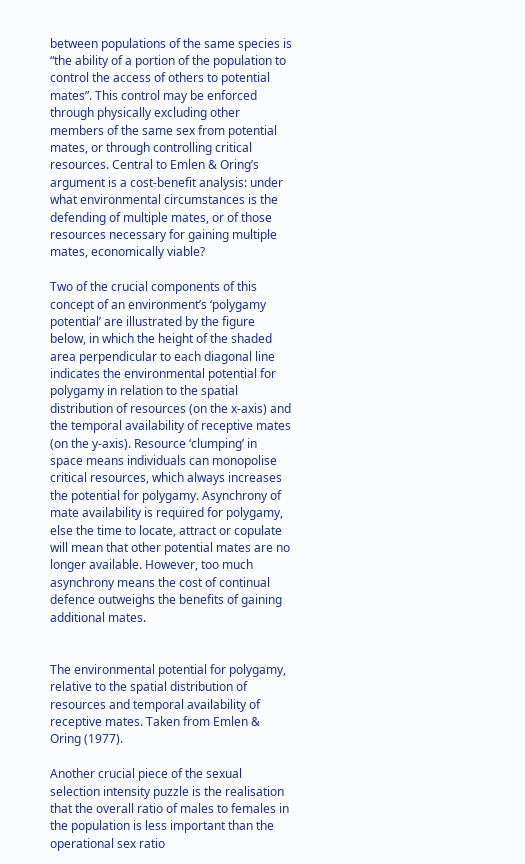between populations of the same species is “the ability of a portion of the population to control the access of others to potential mates”. This control may be enforced through physically excluding other members of the same sex from potential mates, or through controlling critical resources. Central to Emlen & Oring’s argument is a cost-benefit analysis: under what environmental circumstances is the defending of multiple mates, or of those resources necessary for gaining multiple mates, economically viable?

Two of the crucial components of this concept of an environment’s ‘polygamy potential’ are illustrated by the figure below, in which the height of the shaded area perpendicular to each diagonal line indicates the environmental potential for polygamy in relation to the spatial distribution of resources (on the x-axis) and the temporal availability of receptive mates (on the y-axis). Resource ‘clumping’ in space means individuals can monopolise critical resources, which always increases the potential for polygamy. Asynchrony of mate availability is required for polygamy, else the time to locate, attract or copulate will mean that other potential mates are no longer available. However, too much asynchrony means the cost of continual defence outweighs the benefits of gaining additional mates.


The environmental potential for polygamy, relative to the spatial distribution of resources and temporal availability of receptive mates. Taken from Emlen & Oring (1977).

Another crucial piece of the sexual selection intensity puzzle is the realisation that the overall ratio of males to females in the population is less important than the operational sex ratio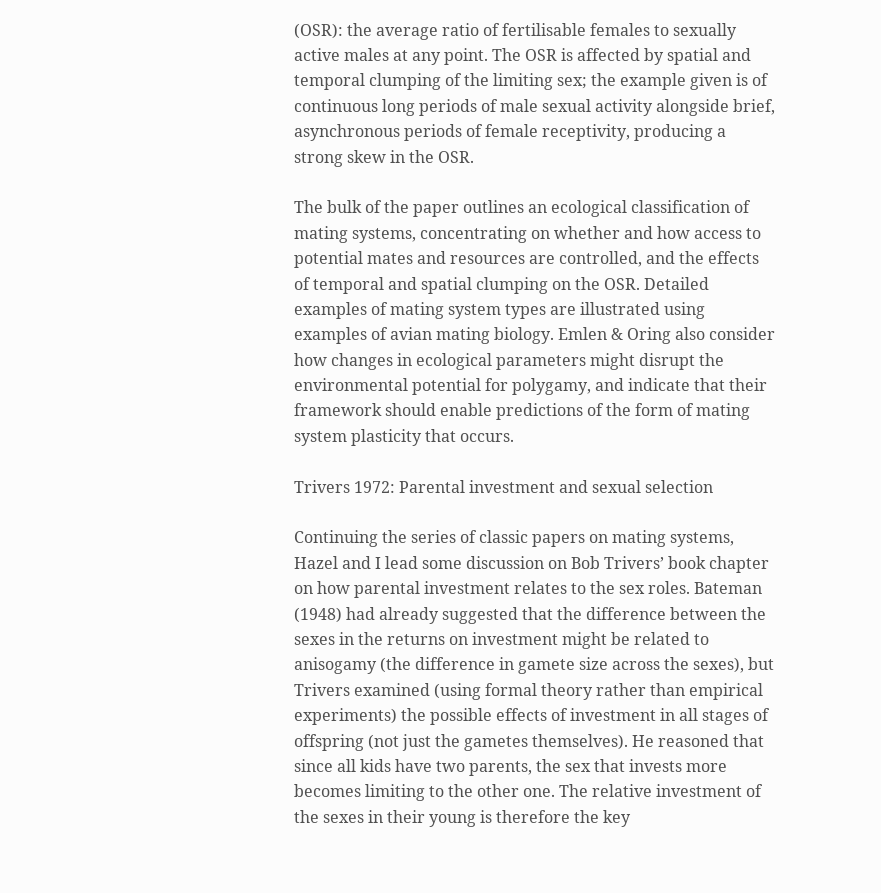(OSR): the average ratio of fertilisable females to sexually active males at any point. The OSR is affected by spatial and temporal clumping of the limiting sex; the example given is of continuous long periods of male sexual activity alongside brief, asynchronous periods of female receptivity, producing a strong skew in the OSR.

The bulk of the paper outlines an ecological classification of mating systems, concentrating on whether and how access to potential mates and resources are controlled, and the effects of temporal and spatial clumping on the OSR. Detailed examples of mating system types are illustrated using examples of avian mating biology. Emlen & Oring also consider how changes in ecological parameters might disrupt the environmental potential for polygamy, and indicate that their framework should enable predictions of the form of mating system plasticity that occurs.

Trivers 1972: Parental investment and sexual selection

Continuing the series of classic papers on mating systems, Hazel and I lead some discussion on Bob Trivers’ book chapter on how parental investment relates to the sex roles. Bateman (1948) had already suggested that the difference between the sexes in the returns on investment might be related to anisogamy (the difference in gamete size across the sexes), but Trivers examined (using formal theory rather than empirical experiments) the possible effects of investment in all stages of offspring (not just the gametes themselves). He reasoned that since all kids have two parents, the sex that invests more becomes limiting to the other one. The relative investment of the sexes in their young is therefore the key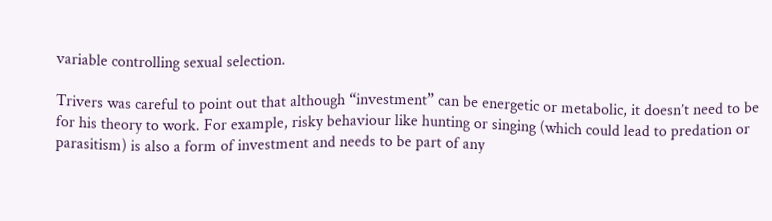variable controlling sexual selection.

Trivers was careful to point out that although “investment” can be energetic or metabolic, it doesn’t need to be for his theory to work. For example, risky behaviour like hunting or singing (which could lead to predation or parasitism) is also a form of investment and needs to be part of any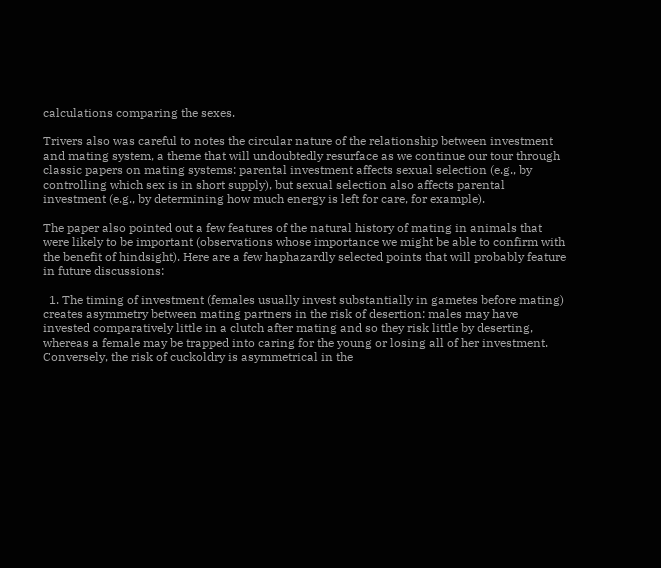calculations comparing the sexes.

Trivers also was careful to notes the circular nature of the relationship between investment and mating system, a theme that will undoubtedly resurface as we continue our tour through classic papers on mating systems: parental investment affects sexual selection (e.g., by controlling which sex is in short supply), but sexual selection also affects parental investment (e.g., by determining how much energy is left for care, for example).

The paper also pointed out a few features of the natural history of mating in animals that were likely to be important (observations whose importance we might be able to confirm with the benefit of hindsight). Here are a few haphazardly selected points that will probably feature in future discussions:

  1. The timing of investment (females usually invest substantially in gametes before mating) creates asymmetry between mating partners in the risk of desertion: males may have invested comparatively little in a clutch after mating and so they risk little by deserting, whereas a female may be trapped into caring for the young or losing all of her investment. Conversely, the risk of cuckoldry is asymmetrical in the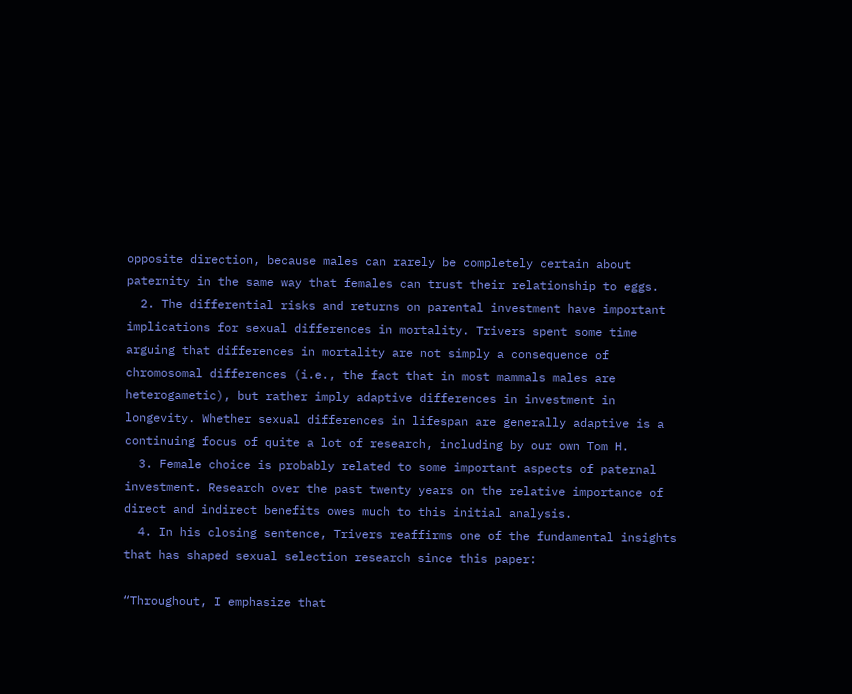opposite direction, because males can rarely be completely certain about paternity in the same way that females can trust their relationship to eggs.
  2. The differential risks and returns on parental investment have important implications for sexual differences in mortality. Trivers spent some time arguing that differences in mortality are not simply a consequence of chromosomal differences (i.e., the fact that in most mammals males are heterogametic), but rather imply adaptive differences in investment in longevity. Whether sexual differences in lifespan are generally adaptive is a continuing focus of quite a lot of research, including by our own Tom H.
  3. Female choice is probably related to some important aspects of paternal investment. Research over the past twenty years on the relative importance of direct and indirect benefits owes much to this initial analysis.
  4. In his closing sentence, Trivers reaffirms one of the fundamental insights that has shaped sexual selection research since this paper:

“Throughout, I emphasize that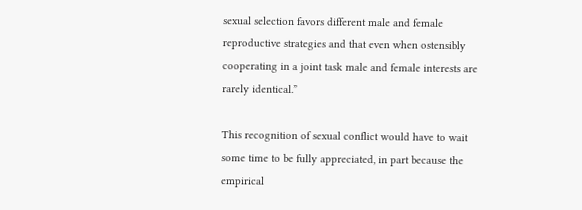sexual selection favors different male and female reproductive strategies and that even when ostensibly cooperating in a joint task male and female interests are rarely identical.”

This recognition of sexual conflict would have to wait some time to be fully appreciated, in part because the empirical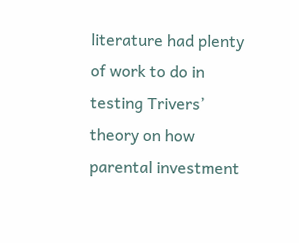literature had plenty of work to do in testing Trivers’ theory on how parental investment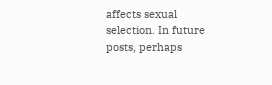affects sexual selection. In future posts, perhaps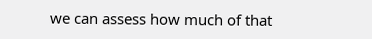we can assess how much of that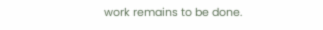work remains to be done.